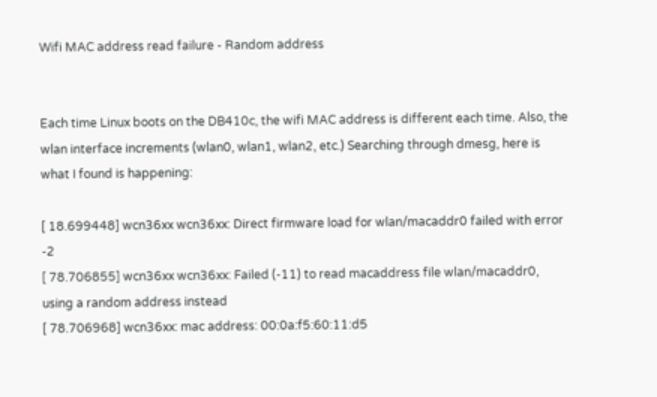Wifi MAC address read failure - Random address


Each time Linux boots on the DB410c, the wifi MAC address is different each time. Also, the wlan interface increments (wlan0, wlan1, wlan2, etc.) Searching through dmesg, here is what I found is happening:

[ 18.699448] wcn36xx wcn36xx: Direct firmware load for wlan/macaddr0 failed with error -2
[ 78.706855] wcn36xx wcn36xx: Failed (-11) to read macaddress file wlan/macaddr0, using a random address instead
[ 78.706968] wcn36xx: mac address: 00:0a:f5:60:11:d5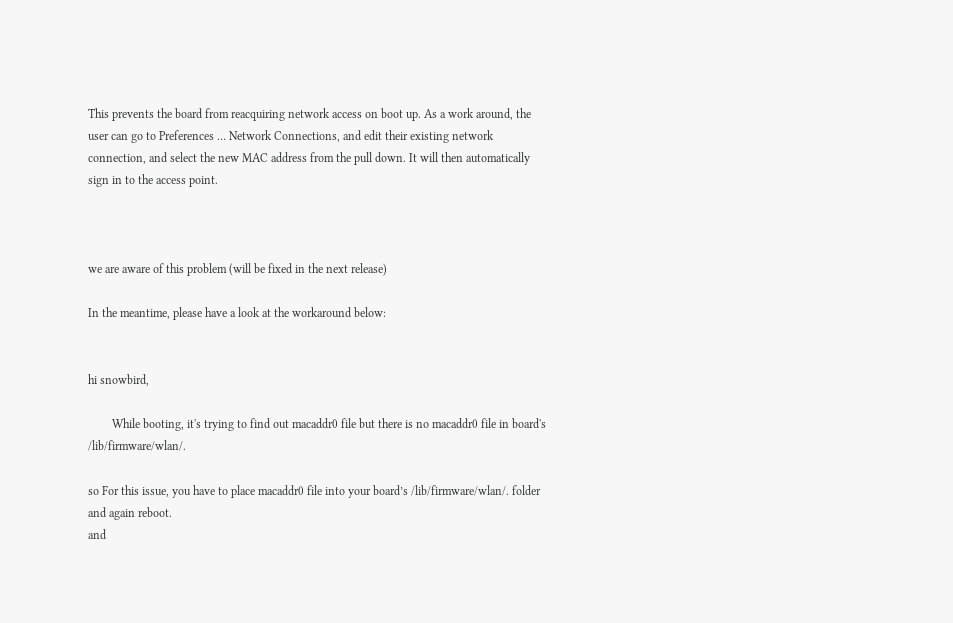This prevents the board from reacquiring network access on boot up. As a work around, the user can go to Preferences … Network Connections, and edit their existing network connection, and select the new MAC address from the pull down. It will then automatically sign in to the access point.



we are aware of this problem (will be fixed in the next release)

In the meantime, please have a look at the workaround below:


hi snowbird,

        While booting, it's trying to find out macaddr0 file but there is no macaddr0 file in board's /lib/firmware/wlan/.

so For this issue, you have to place macaddr0 file into your board’s /lib/firmware/wlan/. folder and again reboot.
and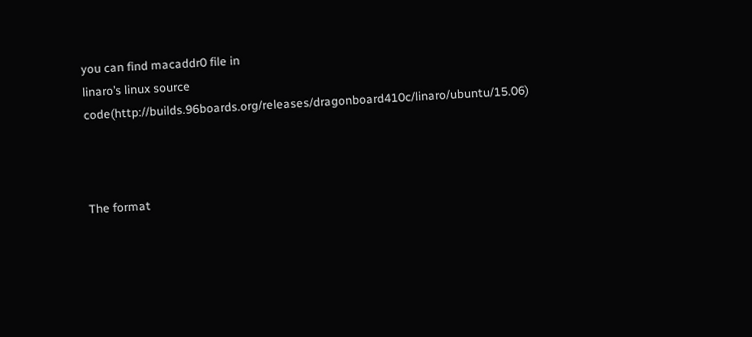you can find macaddr0 file in
linaro’s linux source code(http://builds.96boards.org/releases/dragonboard410c/linaro/ubuntu/15.06)



The format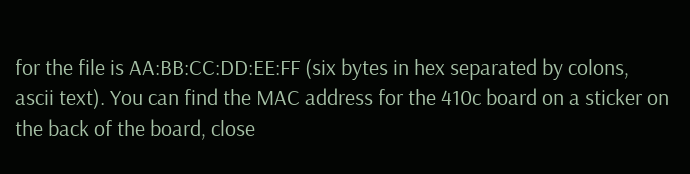for the file is AA:BB:CC:DD:EE:FF (six bytes in hex separated by colons, ascii text). You can find the MAC address for the 410c board on a sticker on the back of the board, close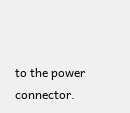to the power connector.